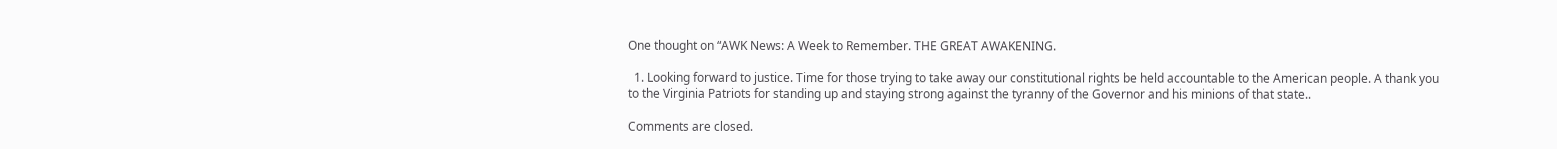One thought on “AWK News: A Week to Remember. THE GREAT AWAKENING.

  1. Looking forward to justice. Time for those trying to take away our constitutional rights be held accountable to the American people. A thank you to the Virginia Patriots for standing up and staying strong against the tyranny of the Governor and his minions of that state..

Comments are closed.